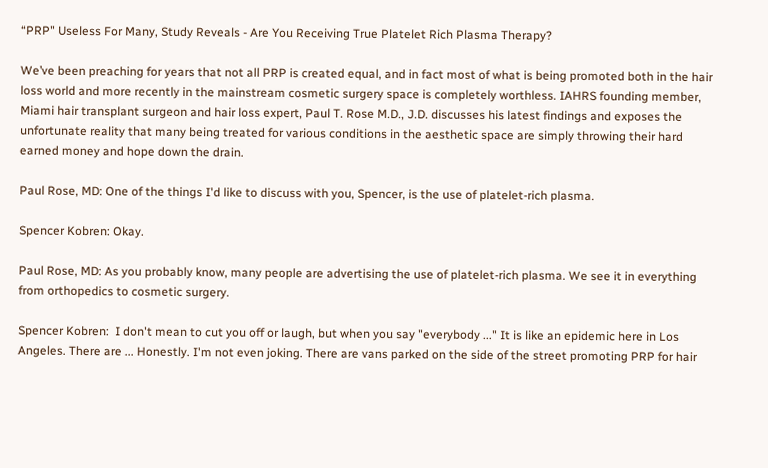“PRP" Useless For Many, Study Reveals - Are You Receiving True Platelet Rich Plasma Therapy?

We’ve been preaching for years that not all PRP is created equal, and in fact most of what is being promoted both in the hair loss world and more recently in the mainstream cosmetic surgery space is completely worthless. IAHRS founding member, Miami hair transplant surgeon and hair loss expert, Paul T. Rose M.D., J.D. discusses his latest findings and exposes the unfortunate reality that many being treated for various conditions in the aesthetic space are simply throwing their hard earned money and hope down the drain.

Paul Rose, MD: One of the things I'd like to discuss with you, Spencer, is the use of platelet-rich plasma.

Spencer Kobren: Okay.

Paul Rose, MD: As you probably know, many people are advertising the use of platelet-rich plasma. We see it in everything from orthopedics to cosmetic surgery.

Spencer Kobren:  I don't mean to cut you off or laugh, but when you say "everybody ..." It is like an epidemic here in Los Angeles. There are ... Honestly. I'm not even joking. There are vans parked on the side of the street promoting PRP for hair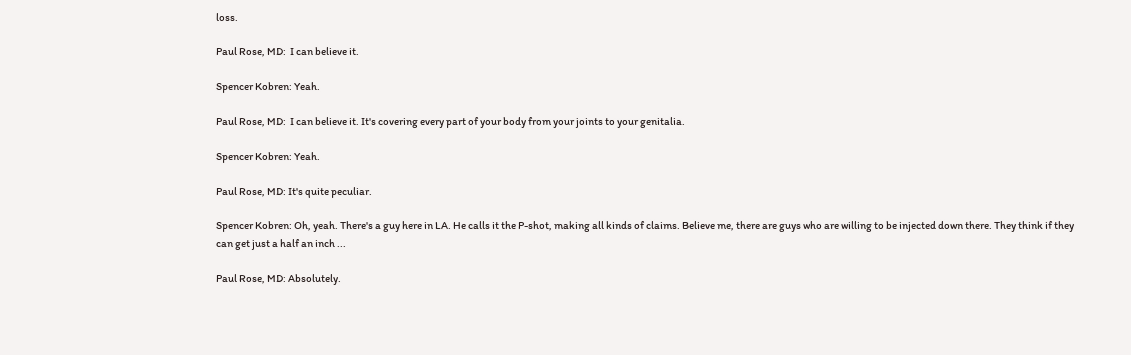loss.

Paul Rose, MD:  I can believe it.

Spencer Kobren: Yeah.

Paul Rose, MD:  I can believe it. It's covering every part of your body from your joints to your genitalia.

Spencer Kobren: Yeah.

Paul Rose, MD: It's quite peculiar.

Spencer Kobren: Oh, yeah. There's a guy here in LA. He calls it the P-shot, making all kinds of claims. Believe me, there are guys who are willing to be injected down there. They think if they can get just a half an inch ...

Paul Rose, MD: Absolutely.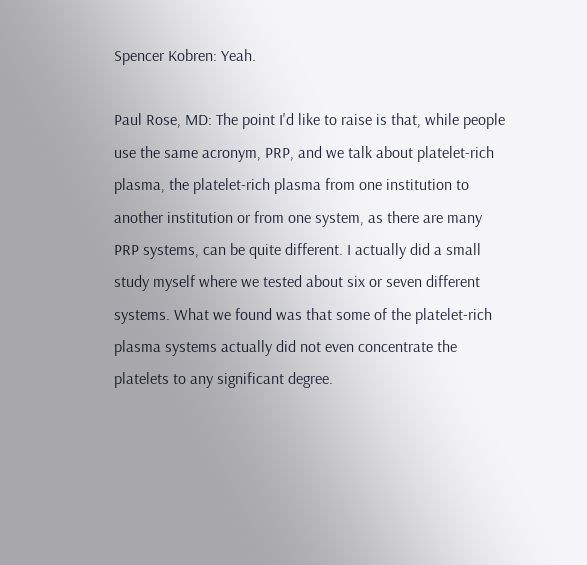Spencer Kobren: Yeah.

Paul Rose, MD: The point I'd like to raise is that, while people use the same acronym, PRP, and we talk about platelet-rich plasma, the platelet-rich plasma from one institution to another institution or from one system, as there are many PRP systems, can be quite different. I actually did a small study myself where we tested about six or seven different systems. What we found was that some of the platelet-rich plasma systems actually did not even concentrate the platelets to any significant degree.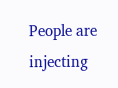People are injecting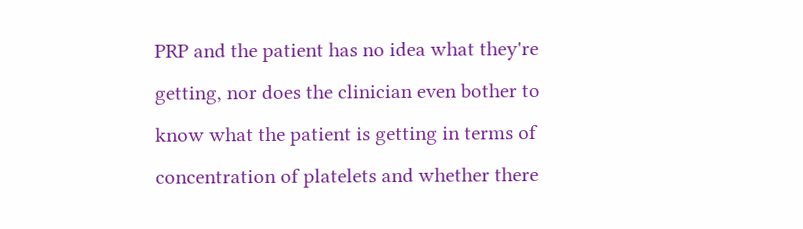PRP and the patient has no idea what they're getting, nor does the clinician even bother to know what the patient is getting in terms of concentration of platelets and whether there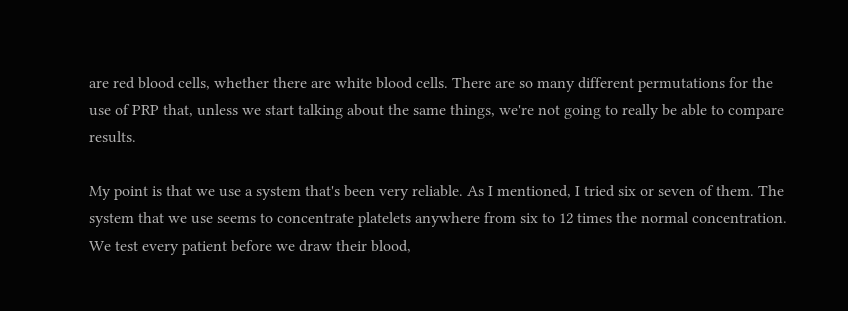are red blood cells, whether there are white blood cells. There are so many different permutations for the use of PRP that, unless we start talking about the same things, we're not going to really be able to compare results.

My point is that we use a system that's been very reliable. As I mentioned, I tried six or seven of them. The system that we use seems to concentrate platelets anywhere from six to 12 times the normal concentration. We test every patient before we draw their blood,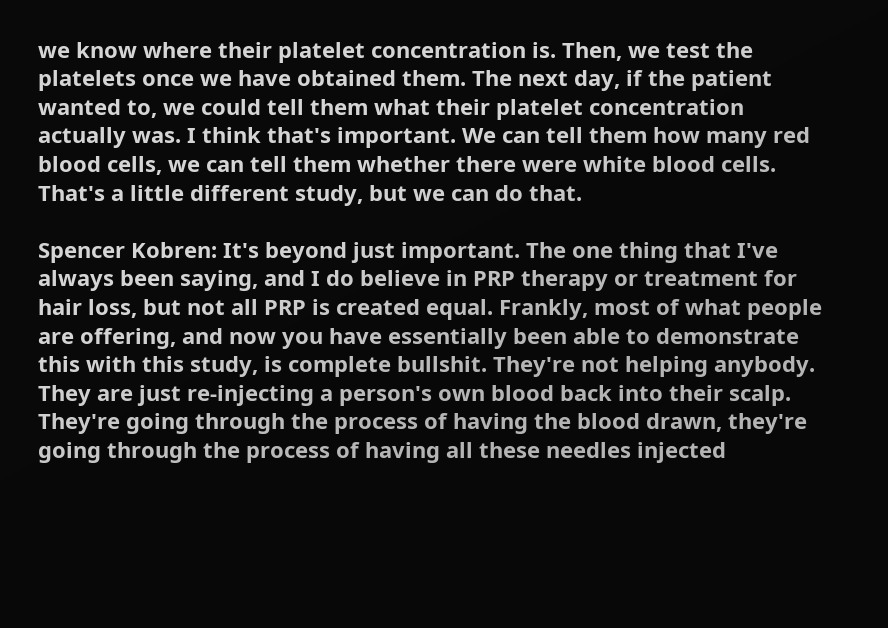we know where their platelet concentration is. Then, we test the platelets once we have obtained them. The next day, if the patient wanted to, we could tell them what their platelet concentration actually was. I think that's important. We can tell them how many red blood cells, we can tell them whether there were white blood cells. That's a little different study, but we can do that.

Spencer Kobren: It's beyond just important. The one thing that I've always been saying, and I do believe in PRP therapy or treatment for hair loss, but not all PRP is created equal. Frankly, most of what people are offering, and now you have essentially been able to demonstrate this with this study, is complete bullshit. They're not helping anybody. They are just re-injecting a person's own blood back into their scalp. They're going through the process of having the blood drawn, they're going through the process of having all these needles injected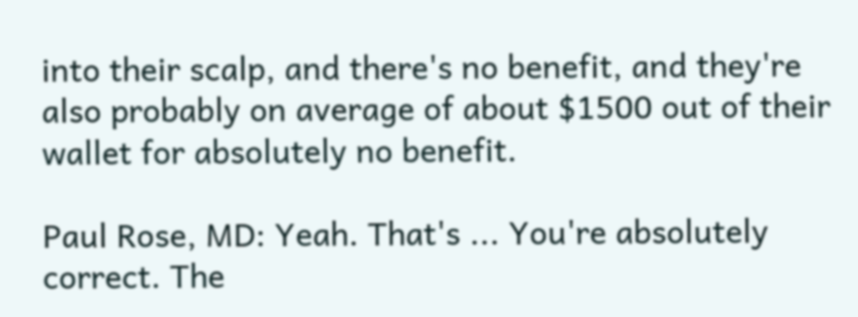into their scalp, and there's no benefit, and they're also probably on average of about $1500 out of their wallet for absolutely no benefit.

Paul Rose, MD: Yeah. That's ... You're absolutely correct. The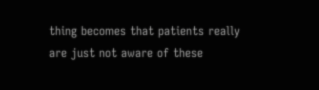thing becomes that patients really are just not aware of these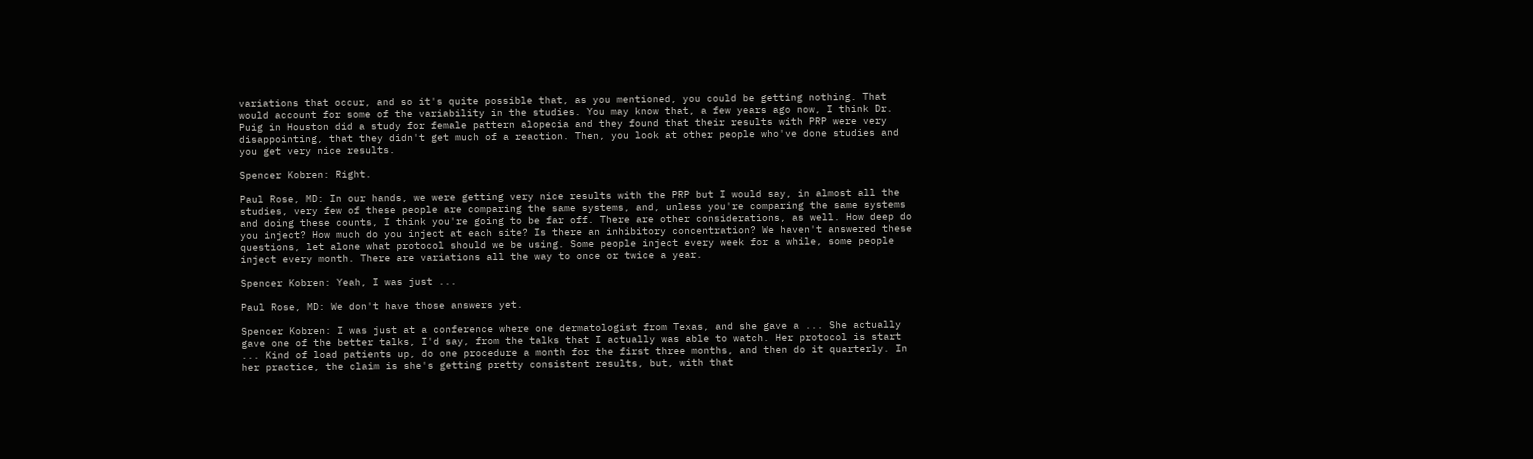variations that occur, and so it's quite possible that, as you mentioned, you could be getting nothing. That would account for some of the variability in the studies. You may know that, a few years ago now, I think Dr. Puig in Houston did a study for female pattern alopecia and they found that their results with PRP were very disappointing, that they didn't get much of a reaction. Then, you look at other people who've done studies and you get very nice results.

Spencer Kobren: Right.

Paul Rose, MD: In our hands, we were getting very nice results with the PRP but I would say, in almost all the studies, very few of these people are comparing the same systems, and, unless you're comparing the same systems and doing these counts, I think you're going to be far off. There are other considerations, as well. How deep do you inject? How much do you inject at each site? Is there an inhibitory concentration? We haven't answered these questions, let alone what protocol should we be using. Some people inject every week for a while, some people inject every month. There are variations all the way to once or twice a year.

Spencer Kobren: Yeah, I was just ...

Paul Rose, MD: We don't have those answers yet.

Spencer Kobren: I was just at a conference where one dermatologist from Texas, and she gave a ... She actually gave one of the better talks, I'd say, from the talks that I actually was able to watch. Her protocol is start ... Kind of load patients up, do one procedure a month for the first three months, and then do it quarterly. In her practice, the claim is she's getting pretty consistent results, but, with that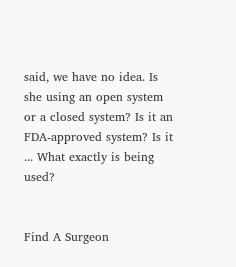said, we have no idea. Is she using an open system or a closed system? Is it an FDA-approved system? Is it ... What exactly is being used?


Find A Surgeon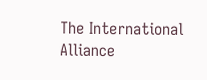The International Alliance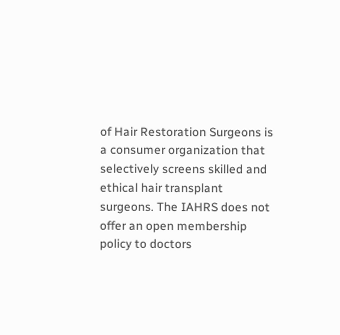of Hair Restoration Surgeons is a consumer organization that selectively screens skilled and ethical hair transplant surgeons. The IAHRS does not offer an open membership policy to doctors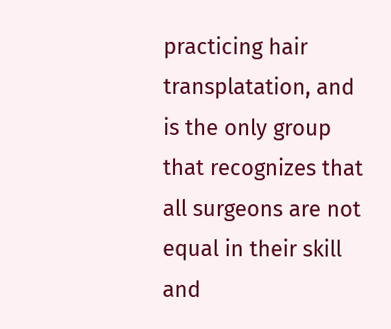practicing hair transplatation, and is the only group that recognizes that all surgeons are not equal in their skill and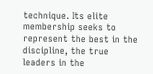technique. Its elite membership seeks to represent the best in the discipline, the true leaders in the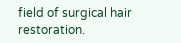field of surgical hair restoration.